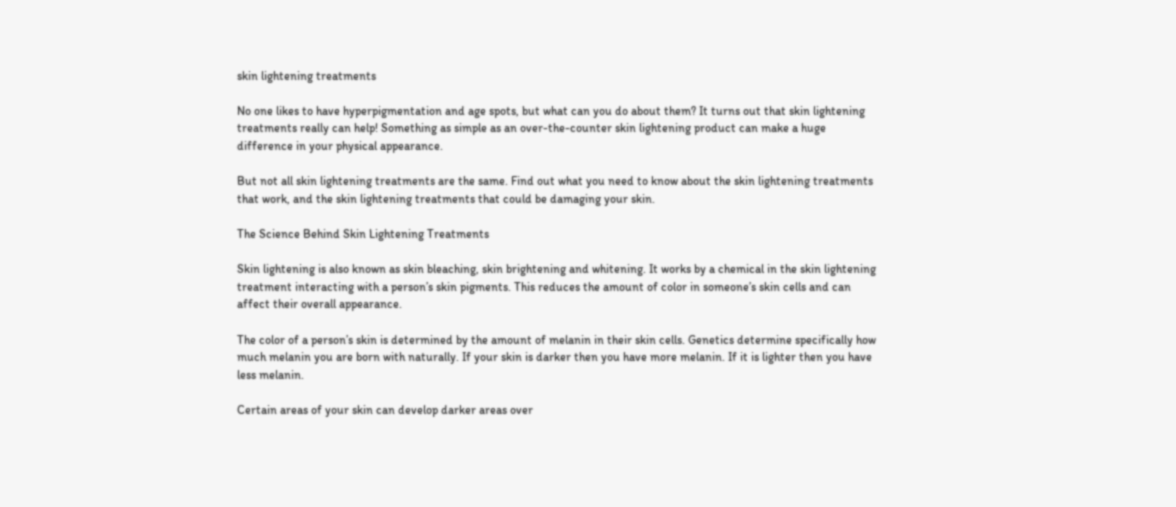skin lightening treatments

No one likes to have hyperpigmentation and age spots, but what can you do about them? It turns out that skin lightening treatments really can help! Something as simple as an over-the-counter skin lightening product can make a huge difference in your physical appearance.

But not all skin lightening treatments are the same. Find out what you need to know about the skin lightening treatments that work, and the skin lightening treatments that could be damaging your skin.

The Science Behind Skin Lightening Treatments

Skin lightening is also known as skin bleaching, skin brightening and whitening. It works by a chemical in the skin lightening treatment interacting with a person’s skin pigments. This reduces the amount of color in someone’s skin cells and can affect their overall appearance.

The color of a person’s skin is determined by the amount of melanin in their skin cells. Genetics determine specifically how much melanin you are born with naturally. If your skin is darker then you have more melanin. If it is lighter then you have less melanin.

Certain areas of your skin can develop darker areas over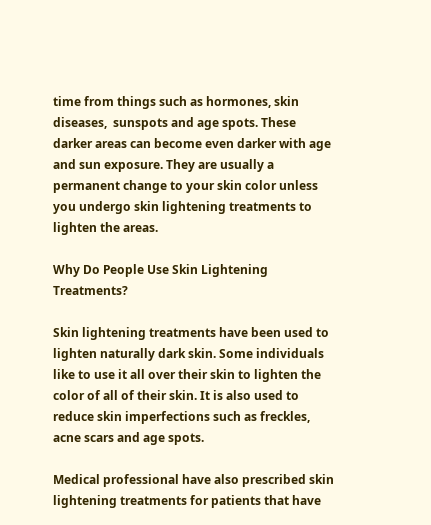time from things such as hormones, skin diseases,  sunspots and age spots. These darker areas can become even darker with age and sun exposure. They are usually a permanent change to your skin color unless you undergo skin lightening treatments to lighten the areas.

Why Do People Use Skin Lightening Treatments?

Skin lightening treatments have been used to lighten naturally dark skin. Some individuals like to use it all over their skin to lighten the color of all of their skin. It is also used to reduce skin imperfections such as freckles, acne scars and age spots.

Medical professional have also prescribed skin lightening treatments for patients that have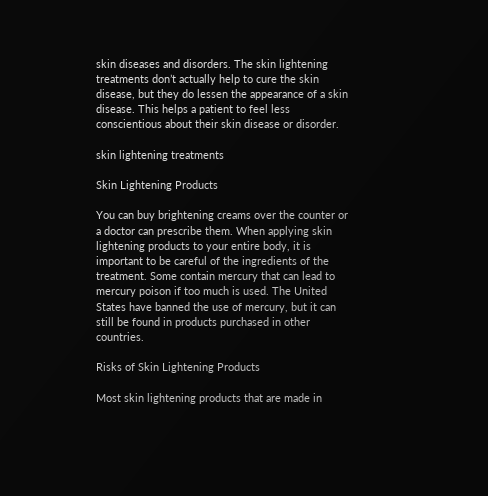skin diseases and disorders. The skin lightening treatments don’t actually help to cure the skin disease, but they do lessen the appearance of a skin disease. This helps a patient to feel less conscientious about their skin disease or disorder.

skin lightening treatments

Skin Lightening Products

You can buy brightening creams over the counter or a doctor can prescribe them. When applying skin lightening products to your entire body, it is important to be careful of the ingredients of the treatment. Some contain mercury that can lead to mercury poison if too much is used. The United States have banned the use of mercury, but it can still be found in products purchased in other countries.

Risks of Skin Lightening Products

Most skin lightening products that are made in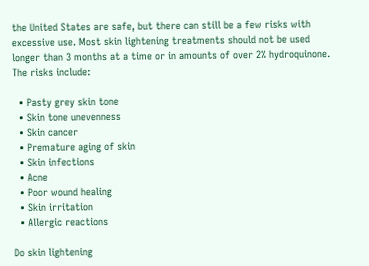the United States are safe, but there can still be a few risks with excessive use. Most skin lightening treatments should not be used longer than 3 months at a time or in amounts of over 2% hydroquinone. The risks include:

  • Pasty grey skin tone
  • Skin tone unevenness
  • Skin cancer
  • Premature aging of skin
  • Skin infections
  • Acne
  • Poor wound healing
  • Skin irritation
  • Allergic reactions

Do skin lightening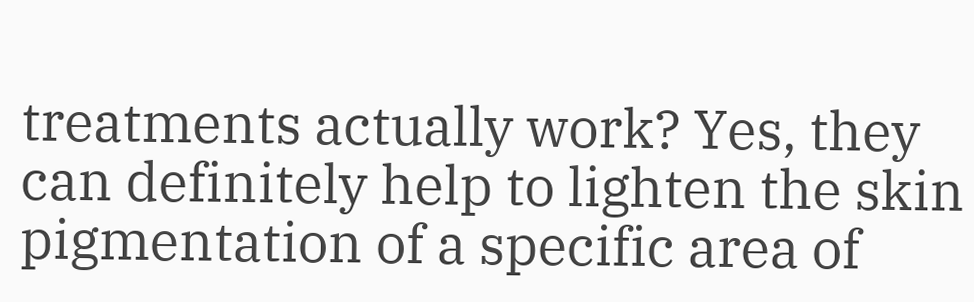treatments actually work? Yes, they can definitely help to lighten the skin pigmentation of a specific area of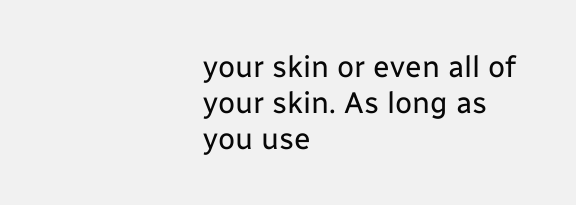your skin or even all of your skin. As long as you use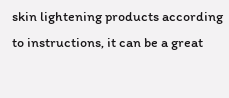skin lightening products according to instructions, it can be a great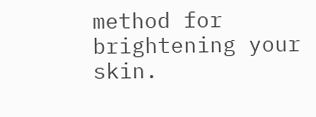method for brightening your skin.